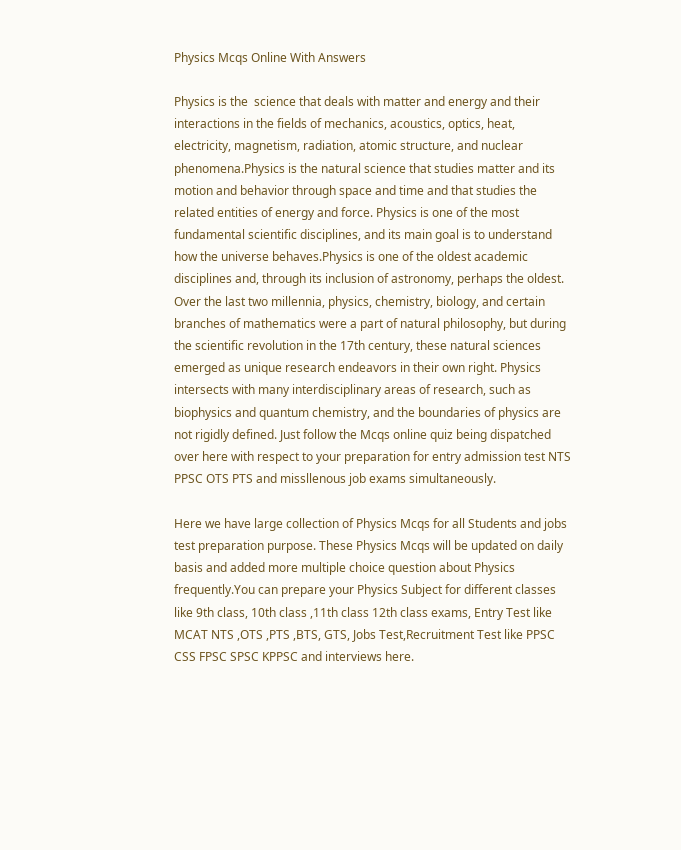Physics Mcqs Online With Answers

Physics is the  science that deals with matter and energy and their interactions in the fields of mechanics, acoustics, optics, heat, electricity, magnetism, radiation, atomic structure, and nuclear phenomena.Physics is the natural science that studies matter and its motion and behavior through space and time and that studies the related entities of energy and force. Physics is one of the most fundamental scientific disciplines, and its main goal is to understand how the universe behaves.Physics is one of the oldest academic disciplines and, through its inclusion of astronomy, perhaps the oldest. Over the last two millennia, physics, chemistry, biology, and certain branches of mathematics were a part of natural philosophy, but during the scientific revolution in the 17th century, these natural sciences emerged as unique research endeavors in their own right. Physics intersects with many interdisciplinary areas of research, such as biophysics and quantum chemistry, and the boundaries of physics are not rigidly defined. Just follow the Mcqs online quiz being dispatched over here with respect to your preparation for entry admission test NTS PPSC OTS PTS and missllenous job exams simultaneously.

Here we have large collection of Physics Mcqs for all Students and jobs test preparation purpose. These Physics Mcqs will be updated on daily basis and added more multiple choice question about Physics frequently.You can prepare your Physics Subject for different classes like 9th class, 10th class ,11th class 12th class exams, Entry Test like MCAT NTS ,OTS ,PTS ,BTS, GTS, Jobs Test,Recruitment Test like PPSC CSS FPSC SPSC KPPSC and interviews here.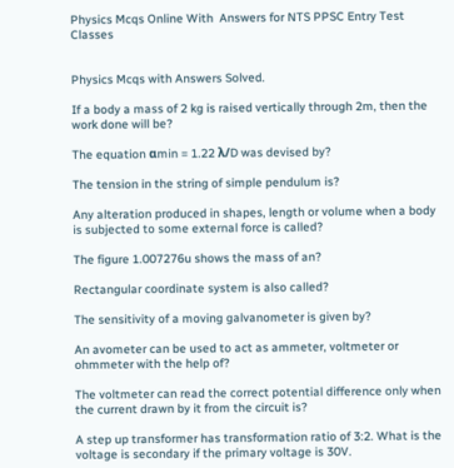Physics Mcqs Online With  Answers for NTS PPSC Entry Test Classes


Physics Mcqs with Answers Solved.

If a body a mass of 2 kg is raised vertically through 2m, then the work done will be?

The equation αmin = 1.22 λ/D was devised by?

The tension in the string of simple pendulum is?

Any alteration produced in shapes, length or volume when a body is subjected to some external force is called?

The figure 1.007276u shows the mass of an?

Rectangular coordinate system is also called?

The sensitivity of a moving galvanometer is given by?

An avometer can be used to act as ammeter, voltmeter or ohmmeter with the help of?

The voltmeter can read the correct potential difference only when the current drawn by it from the circuit is?

A step up transformer has transformation ratio of 3:2. What is the voltage is secondary if the primary voltage is 30V.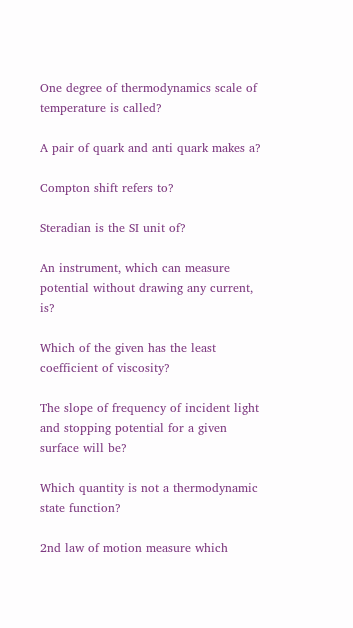One degree of thermodynamics scale of temperature is called?

A pair of quark and anti quark makes a?

Compton shift refers to?

Steradian is the SI unit of?

An instrument, which can measure potential without drawing any current, is?

Which of the given has the least coefficient of viscosity?

The slope of frequency of incident light and stopping potential for a given surface will be?

Which quantity is not a thermodynamic state function?

2nd law of motion measure which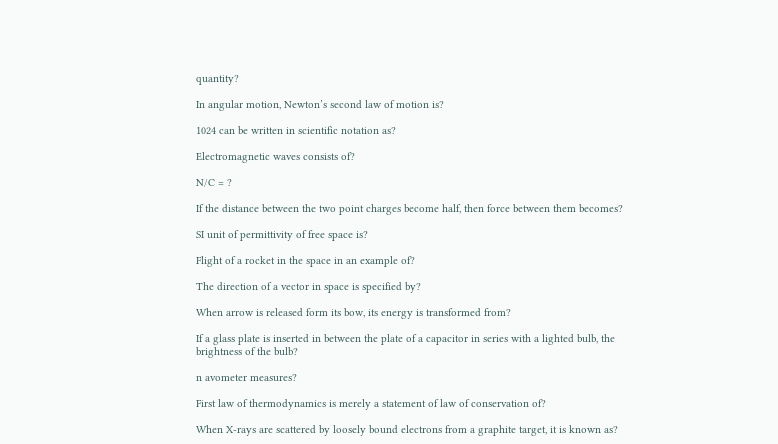quantity?

In angular motion, Newton’s second law of motion is?

1024 can be written in scientific notation as?

Electromagnetic waves consists of?

N/C = ?

If the distance between the two point charges become half, then force between them becomes?

SI unit of permittivity of free space is?

Flight of a rocket in the space in an example of?

The direction of a vector in space is specified by?

When arrow is released form its bow, its energy is transformed from?

If a glass plate is inserted in between the plate of a capacitor in series with a lighted bulb, the brightness of the bulb?

n avometer measures?

First law of thermodynamics is merely a statement of law of conservation of?

When X-rays are scattered by loosely bound electrons from a graphite target, it is known as?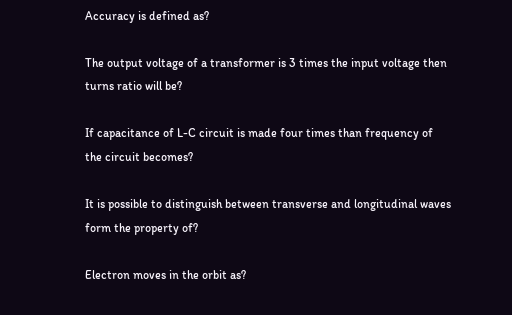Accuracy is defined as?

The output voltage of a transformer is 3 times the input voltage then turns ratio will be?

If capacitance of L-C circuit is made four times than frequency of the circuit becomes?

It is possible to distinguish between transverse and longitudinal waves form the property of?

Electron moves in the orbit as?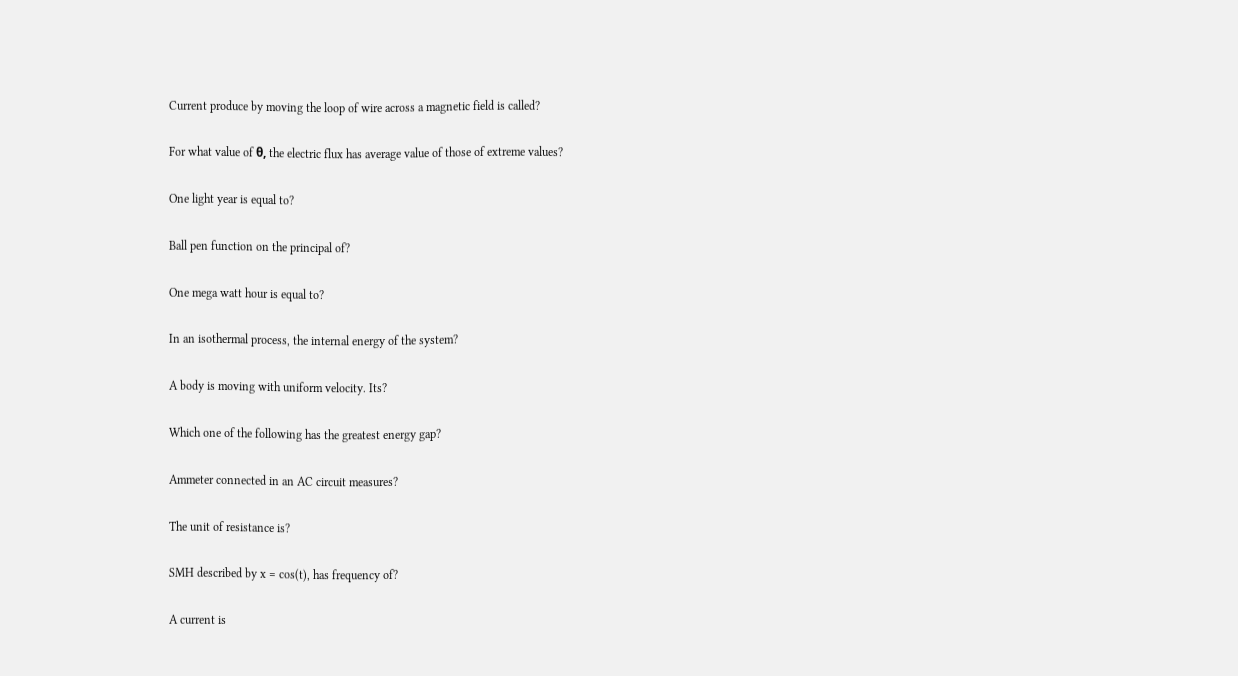Current produce by moving the loop of wire across a magnetic field is called?

For what value of θ, the electric flux has average value of those of extreme values?

One light year is equal to?

Ball pen function on the principal of?

One mega watt hour is equal to?

In an isothermal process, the internal energy of the system?

A body is moving with uniform velocity. Its?

Which one of the following has the greatest energy gap?

Ammeter connected in an AC circuit measures?

The unit of resistance is?

SMH described by x = cos(t), has frequency of?

A current is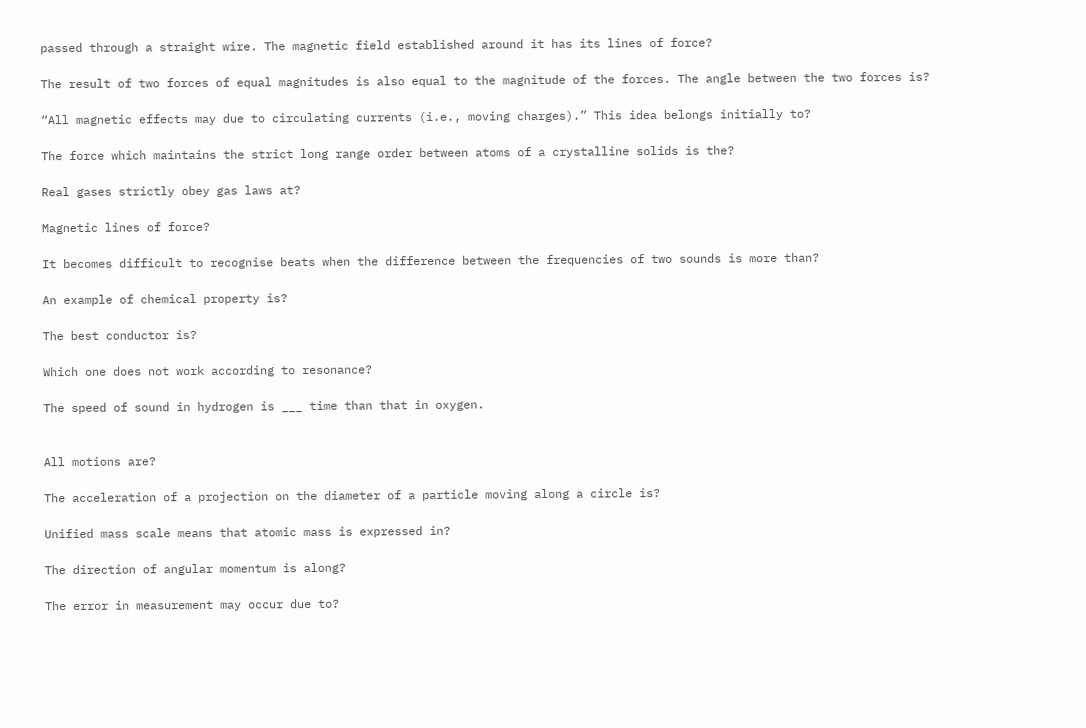passed through a straight wire. The magnetic field established around it has its lines of force?

The result of two forces of equal magnitudes is also equal to the magnitude of the forces. The angle between the two forces is?

“All magnetic effects may due to circulating currents (i.e., moving charges).” This idea belongs initially to?

The force which maintains the strict long range order between atoms of a crystalline solids is the?

Real gases strictly obey gas laws at?

Magnetic lines of force?

It becomes difficult to recognise beats when the difference between the frequencies of two sounds is more than?

An example of chemical property is?

The best conductor is?

Which one does not work according to resonance?

The speed of sound in hydrogen is ___ time than that in oxygen.


All motions are?

The acceleration of a projection on the diameter of a particle moving along a circle is?

Unified mass scale means that atomic mass is expressed in?

The direction of angular momentum is along?

The error in measurement may occur due to?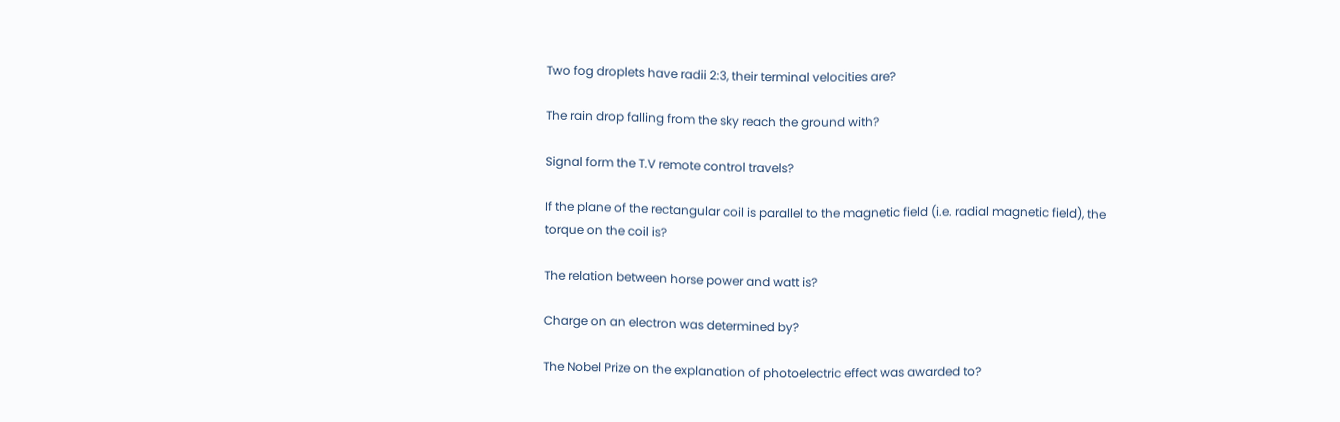Two fog droplets have radii 2:3, their terminal velocities are?

The rain drop falling from the sky reach the ground with?

Signal form the T.V remote control travels?

If the plane of the rectangular coil is parallel to the magnetic field (i.e. radial magnetic field), the torque on the coil is?

The relation between horse power and watt is?

Charge on an electron was determined by?

The Nobel Prize on the explanation of photoelectric effect was awarded to?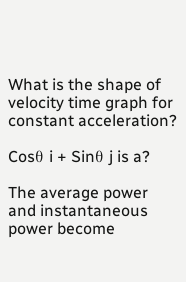What is the shape of velocity time graph for constant acceleration?

Cosθ i + Sinθ j is a?

The average power and instantaneous power become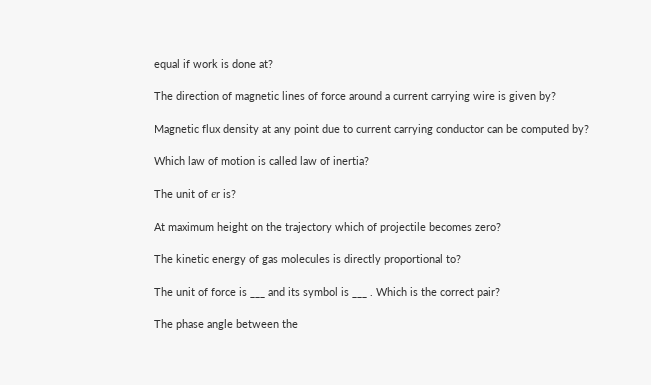equal if work is done at?

The direction of magnetic lines of force around a current carrying wire is given by?

Magnetic flux density at any point due to current carrying conductor can be computed by?

Which law of motion is called law of inertia?

The unit of ϵr is?

At maximum height on the trajectory which of projectile becomes zero?

The kinetic energy of gas molecules is directly proportional to?

The unit of force is ___ and its symbol is ___ . Which is the correct pair?

The phase angle between the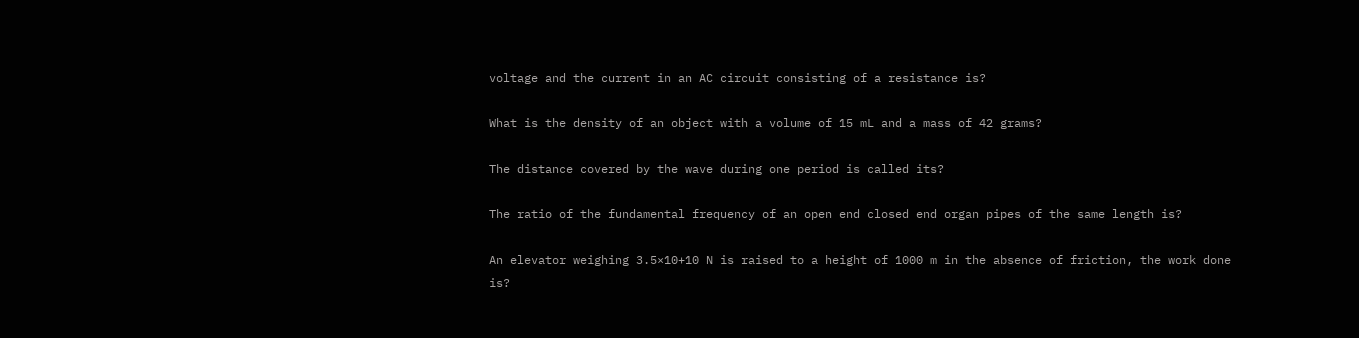voltage and the current in an AC circuit consisting of a resistance is?

What is the density of an object with a volume of 15 mL and a mass of 42 grams?

The distance covered by the wave during one period is called its?

The ratio of the fundamental frequency of an open end closed end organ pipes of the same length is?

An elevator weighing 3.5×10+10 N is raised to a height of 1000 m in the absence of friction, the work done is?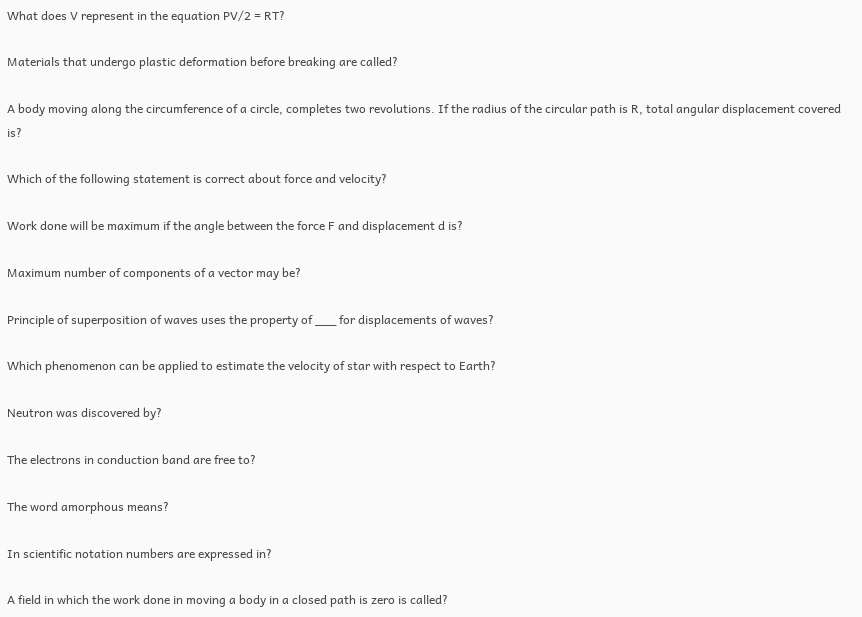What does V represent in the equation PV/2 = RT?

Materials that undergo plastic deformation before breaking are called?

A body moving along the circumference of a circle, completes two revolutions. If the radius of the circular path is R, total angular displacement covered is?

Which of the following statement is correct about force and velocity?

Work done will be maximum if the angle between the force F and displacement d is?

Maximum number of components of a vector may be?

Principle of superposition of waves uses the property of ___ for displacements of waves?

Which phenomenon can be applied to estimate the velocity of star with respect to Earth?

Neutron was discovered by?

The electrons in conduction band are free to?

The word amorphous means?

In scientific notation numbers are expressed in?

A field in which the work done in moving a body in a closed path is zero is called?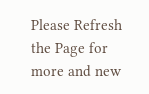Please Refresh the Page for more and new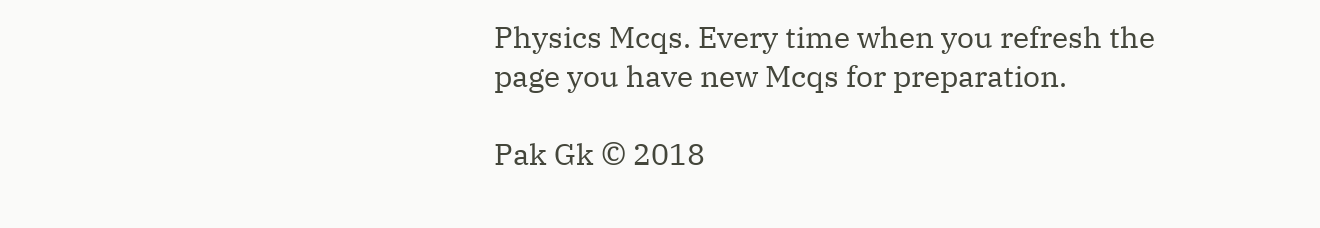Physics Mcqs. Every time when you refresh the page you have new Mcqs for preparation.

Pak Gk © 2018